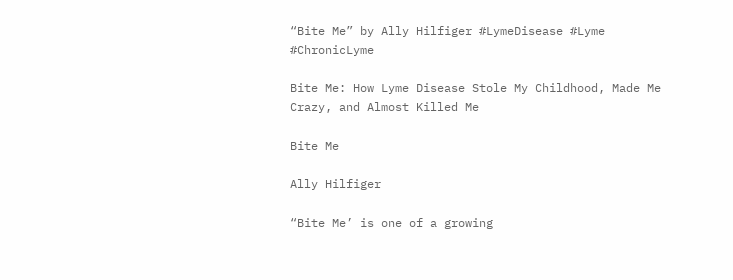“Bite Me” by Ally Hilfiger #LymeDisease #Lyme #ChronicLyme

Bite Me: How Lyme Disease Stole My Childhood, Made Me Crazy, and Almost Killed Me

Bite Me

Ally Hilfiger

“Bite Me’ is one of a growing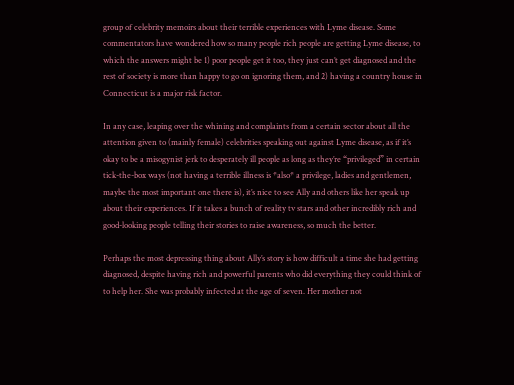group of celebrity memoirs about their terrible experiences with Lyme disease. Some commentators have wondered how so many people rich people are getting Lyme disease, to which the answers might be 1) poor people get it too, they just can’t get diagnosed and the rest of society is more than happy to go on ignoring them, and 2) having a country house in Connecticut is a major risk factor.

In any case, leaping over the whining and complaints from a certain sector about all the attention given to (mainly female) celebrities speaking out against Lyme disease, as if it’s okay to be a misogynist jerk to desperately ill people as long as they’re “privileged” in certain tick-the-box ways (not having a terrible illness is *also* a privilege, ladies and gentlemen, maybe the most important one there is), it’s nice to see Ally and others like her speak up about their experiences. If it takes a bunch of reality tv stars and other incredibly rich and good-looking people telling their stories to raise awareness, so much the better.

Perhaps the most depressing thing about Ally’s story is how difficult a time she had getting diagnosed, despite having rich and powerful parents who did everything they could think of to help her. She was probably infected at the age of seven. Her mother not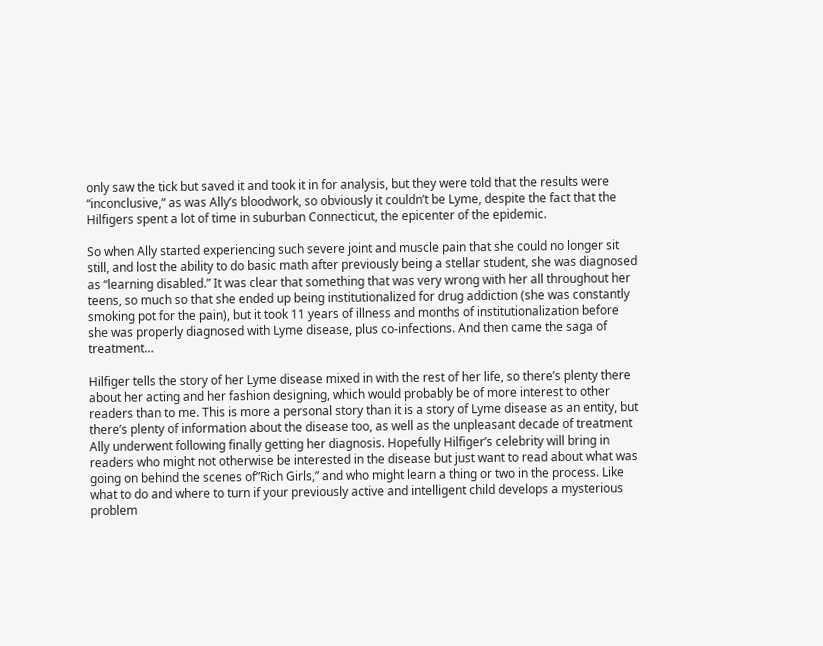only saw the tick but saved it and took it in for analysis, but they were told that the results were “inconclusive,” as was Ally’s bloodwork, so obviously it couldn’t be Lyme, despite the fact that the Hilfigers spent a lot of time in suburban Connecticut, the epicenter of the epidemic.

So when Ally started experiencing such severe joint and muscle pain that she could no longer sit still, and lost the ability to do basic math after previously being a stellar student, she was diagnosed as “learning disabled.” It was clear that something that was very wrong with her all throughout her teens, so much so that she ended up being institutionalized for drug addiction (she was constantly smoking pot for the pain), but it took 11 years of illness and months of institutionalization before she was properly diagnosed with Lyme disease, plus co-infections. And then came the saga of treatment…

Hilfiger tells the story of her Lyme disease mixed in with the rest of her life, so there’s plenty there about her acting and her fashion designing, which would probably be of more interest to other readers than to me. This is more a personal story than it is a story of Lyme disease as an entity, but there’s plenty of information about the disease too, as well as the unpleasant decade of treatment Ally underwent following finally getting her diagnosis. Hopefully Hilfiger’s celebrity will bring in readers who might not otherwise be interested in the disease but just want to read about what was going on behind the scenes of”Rich Girls,” and who might learn a thing or two in the process. Like what to do and where to turn if your previously active and intelligent child develops a mysterious problem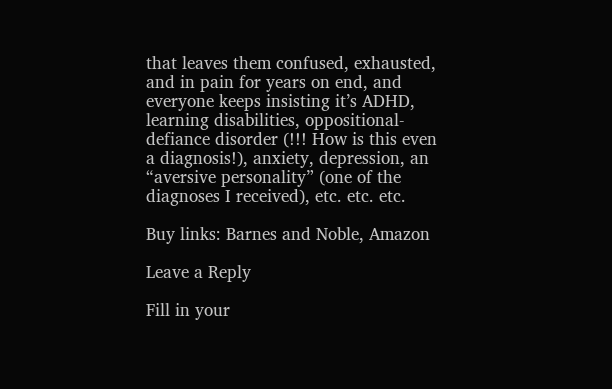that leaves them confused, exhausted, and in pain for years on end, and everyone keeps insisting it’s ADHD, learning disabilities, oppositional-defiance disorder (!!! How is this even a diagnosis!), anxiety, depression, an “aversive personality” (one of the diagnoses I received), etc. etc. etc.

Buy links: Barnes and Noble, Amazon

Leave a Reply

Fill in your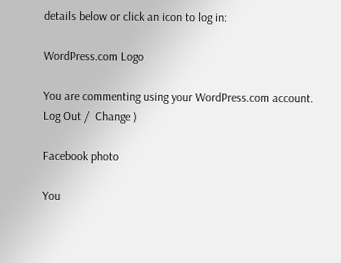details below or click an icon to log in:

WordPress.com Logo

You are commenting using your WordPress.com account. Log Out /  Change )

Facebook photo

You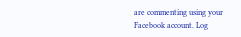are commenting using your Facebook account. Log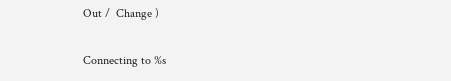Out /  Change )

Connecting to %s